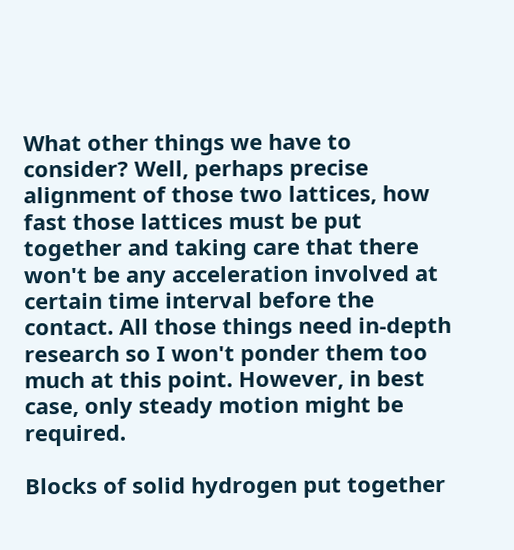What other things we have to consider? Well, perhaps precise alignment of those two lattices, how fast those lattices must be put together and taking care that there won't be any acceleration involved at certain time interval before the contact. All those things need in-depth research so I won't ponder them too much at this point. However, in best case, only steady motion might be required.

Blocks of solid hydrogen put together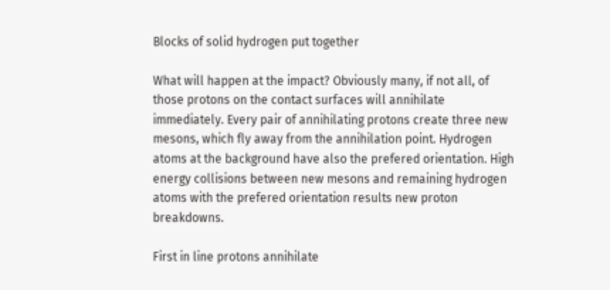Blocks of solid hydrogen put together

What will happen at the impact? Obviously many, if not all, of those protons on the contact surfaces will annihilate immediately. Every pair of annihilating protons create three new mesons, which fly away from the annihilation point. Hydrogen atoms at the background have also the prefered orientation. High energy collisions between new mesons and remaining hydrogen atoms with the prefered orientation results new proton breakdowns.

First in line protons annihilate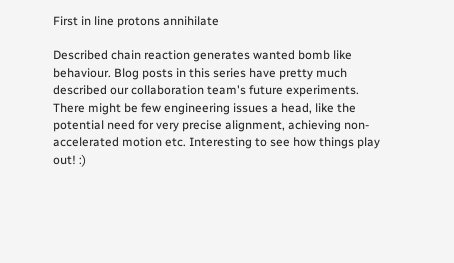First in line protons annihilate

Described chain reaction generates wanted bomb like behaviour. Blog posts in this series have pretty much described our collaboration team's future experiments. There might be few engineering issues a head, like the potential need for very precise alignment, achieving non-accelerated motion etc. Interesting to see how things play out! :)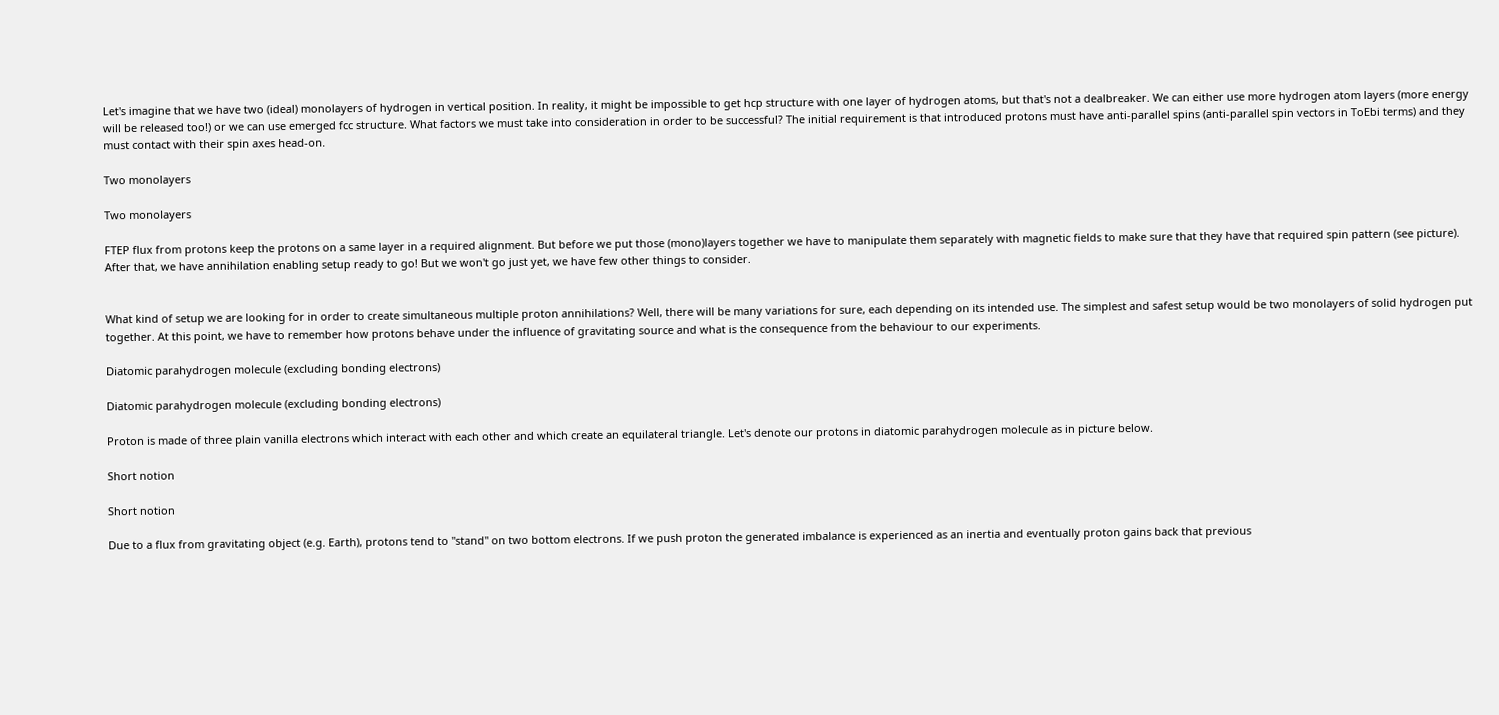Let's imagine that we have two (ideal) monolayers of hydrogen in vertical position. In reality, it might be impossible to get hcp structure with one layer of hydrogen atoms, but that's not a dealbreaker. We can either use more hydrogen atom layers (more energy will be released too!) or we can use emerged fcc structure. What factors we must take into consideration in order to be successful? The initial requirement is that introduced protons must have anti-parallel spins (anti-parallel spin vectors in ToEbi terms) and they must contact with their spin axes head-on.

Two monolayers

Two monolayers

FTEP flux from protons keep the protons on a same layer in a required alignment. But before we put those (mono)layers together we have to manipulate them separately with magnetic fields to make sure that they have that required spin pattern (see picture). After that, we have annihilation enabling setup ready to go! But we won't go just yet, we have few other things to consider.


What kind of setup we are looking for in order to create simultaneous multiple proton annihilations? Well, there will be many variations for sure, each depending on its intended use. The simplest and safest setup would be two monolayers of solid hydrogen put together. At this point, we have to remember how protons behave under the influence of gravitating source and what is the consequence from the behaviour to our experiments.

Diatomic parahydrogen molecule (excluding bonding electrons)

Diatomic parahydrogen molecule (excluding bonding electrons)

Proton is made of three plain vanilla electrons which interact with each other and which create an equilateral triangle. Let's denote our protons in diatomic parahydrogen molecule as in picture below.

Short notion

Short notion

Due to a flux from gravitating object (e.g. Earth), protons tend to "stand" on two bottom electrons. If we push proton the generated imbalance is experienced as an inertia and eventually proton gains back that previous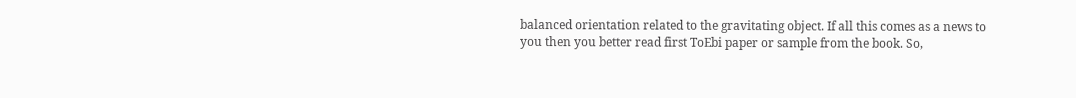balanced orientation related to the gravitating object. If all this comes as a news to you then you better read first ToEbi paper or sample from the book. So,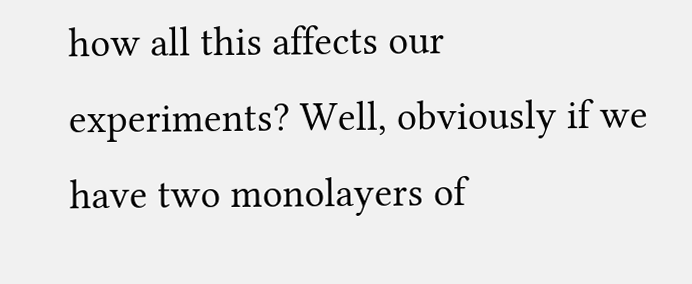how all this affects our experiments? Well, obviously if we have two monolayers of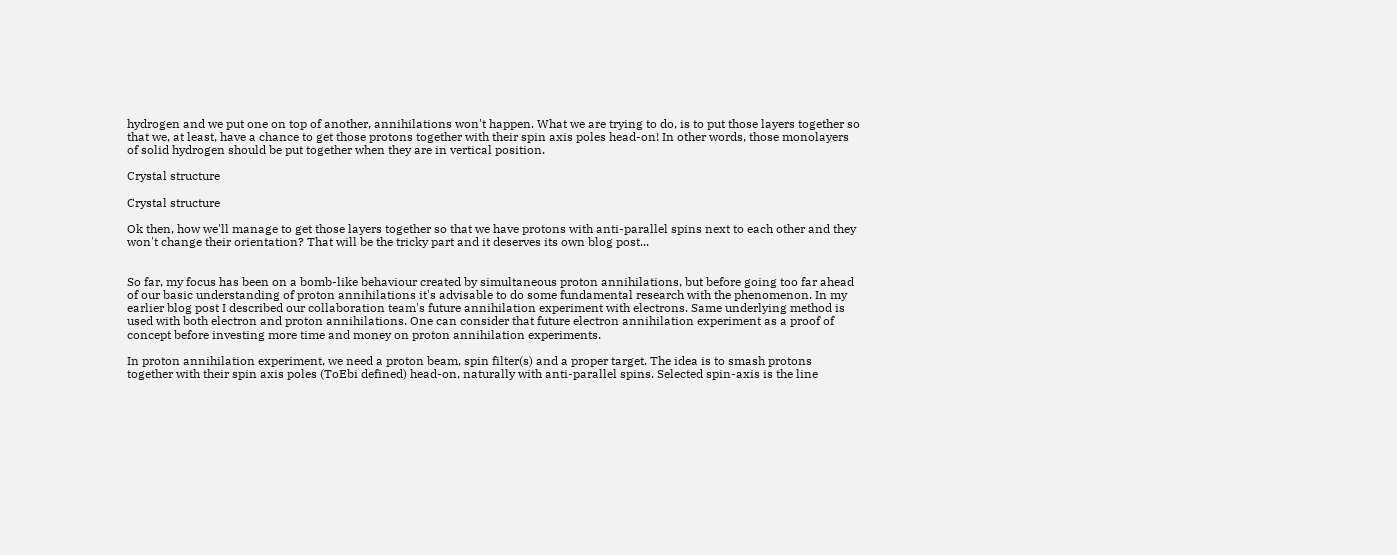hydrogen and we put one on top of another, annihilations won't happen. What we are trying to do, is to put those layers together so that we, at least, have a chance to get those protons together with their spin axis poles head-on! In other words, those monolayers of solid hydrogen should be put together when they are in vertical position.

Crystal structure

Crystal structure

Ok then, how we'll manage to get those layers together so that we have protons with anti-parallel spins next to each other and they won't change their orientation? That will be the tricky part and it deserves its own blog post...


So far, my focus has been on a bomb-like behaviour created by simultaneous proton annihilations, but before going too far ahead of our basic understanding of proton annihilations it's advisable to do some fundamental research with the phenomenon. In my earlier blog post I described our collaboration team's future annihilation experiment with electrons. Same underlying method is used with both electron and proton annihilations. One can consider that future electron annihilation experiment as a proof of concept before investing more time and money on proton annihilation experiments.

In proton annihilation experiment, we need a proton beam, spin filter(s) and a proper target. The idea is to smash protons together with their spin axis poles (ToEbi defined) head-on, naturally with anti-parallel spins. Selected spin-axis is the line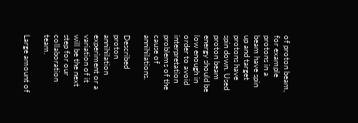of proton beam, for example protons in a beam have spin up and target protons have spin down. Used proton beam energy should be low enough in order to avoid interpretation problems of the cause of annihilations.

Described proton annihilation experiment or a variation of it will be the next step for our collaboration team.

Large amount of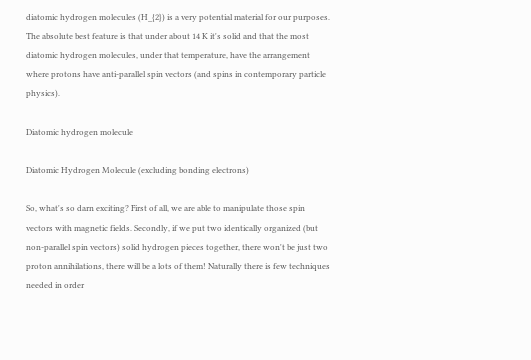diatomic hydrogen molecules (H_{2}) is a very potential material for our purposes. The absolute best feature is that under about 14 K it's solid and that the most diatomic hydrogen molecules, under that temperature, have the arrangement where protons have anti-parallel spin vectors (and spins in contemporary particle physics).

Diatomic hydrogen molecule

Diatomic Hydrogen Molecule (excluding bonding electrons)

So, what's so darn exciting? First of all, we are able to manipulate those spin vectors with magnetic fields. Secondly, if we put two identically organized (but non-parallel spin vectors) solid hydrogen pieces together, there won't be just two proton annihilations, there will be a lots of them! Naturally there is few techniques needed in order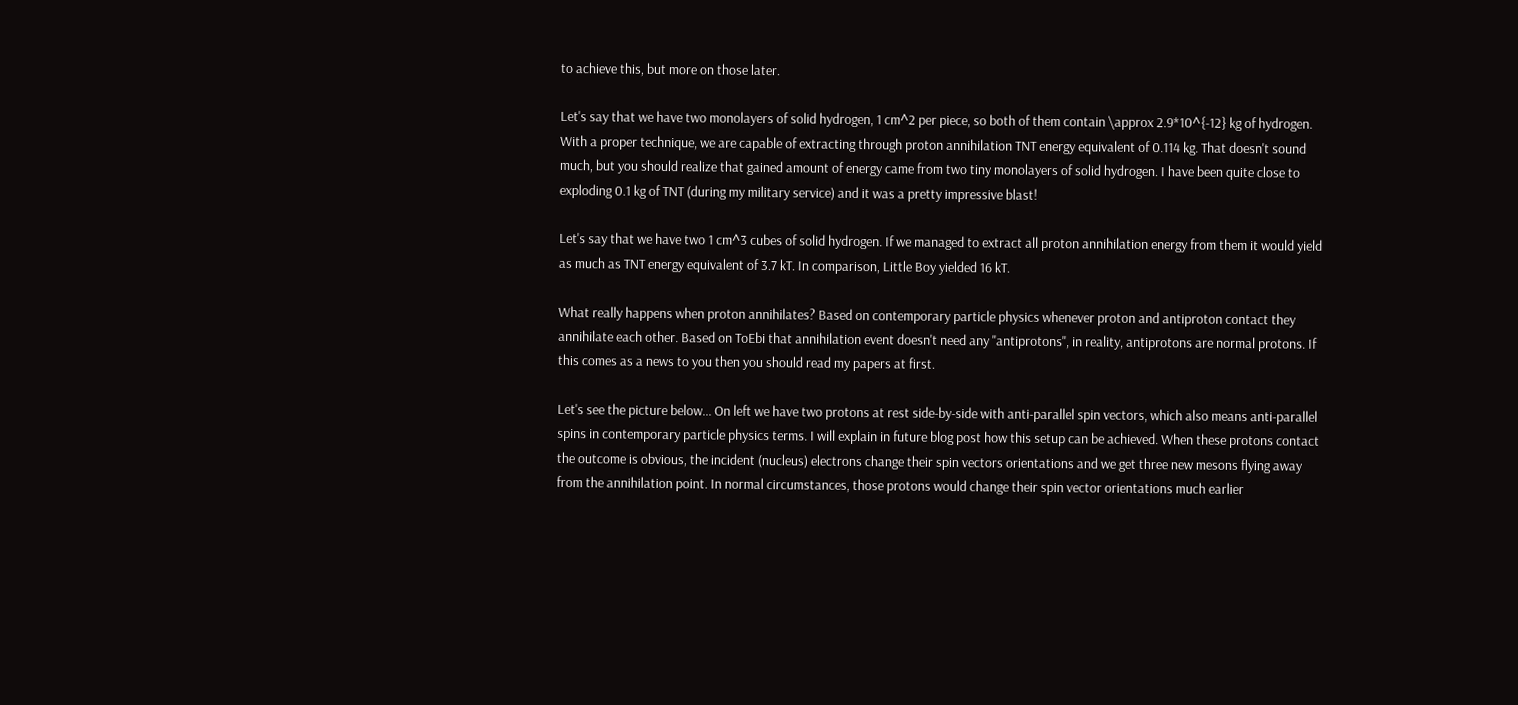to achieve this, but more on those later.

Let's say that we have two monolayers of solid hydrogen, 1 cm^2 per piece, so both of them contain \approx 2.9*10^{-12} kg of hydrogen. With a proper technique, we are capable of extracting through proton annihilation TNT energy equivalent of 0.114 kg. That doesn't sound much, but you should realize that gained amount of energy came from two tiny monolayers of solid hydrogen. I have been quite close to exploding 0.1 kg of TNT (during my military service) and it was a pretty impressive blast!

Let's say that we have two 1 cm^3 cubes of solid hydrogen. If we managed to extract all proton annihilation energy from them it would yield as much as TNT energy equivalent of 3.7 kT. In comparison, Little Boy yielded 16 kT.

What really happens when proton annihilates? Based on contemporary particle physics whenever proton and antiproton contact they annihilate each other. Based on ToEbi that annihilation event doesn't need any "antiprotons", in reality, antiprotons are normal protons. If this comes as a news to you then you should read my papers at first.

Let's see the picture below... On left we have two protons at rest side-by-side with anti-parallel spin vectors, which also means anti-parallel spins in contemporary particle physics terms. I will explain in future blog post how this setup can be achieved. When these protons contact the outcome is obvious, the incident (nucleus) electrons change their spin vectors orientations and we get three new mesons flying away from the annihilation point. In normal circumstances, those protons would change their spin vector orientations much earlier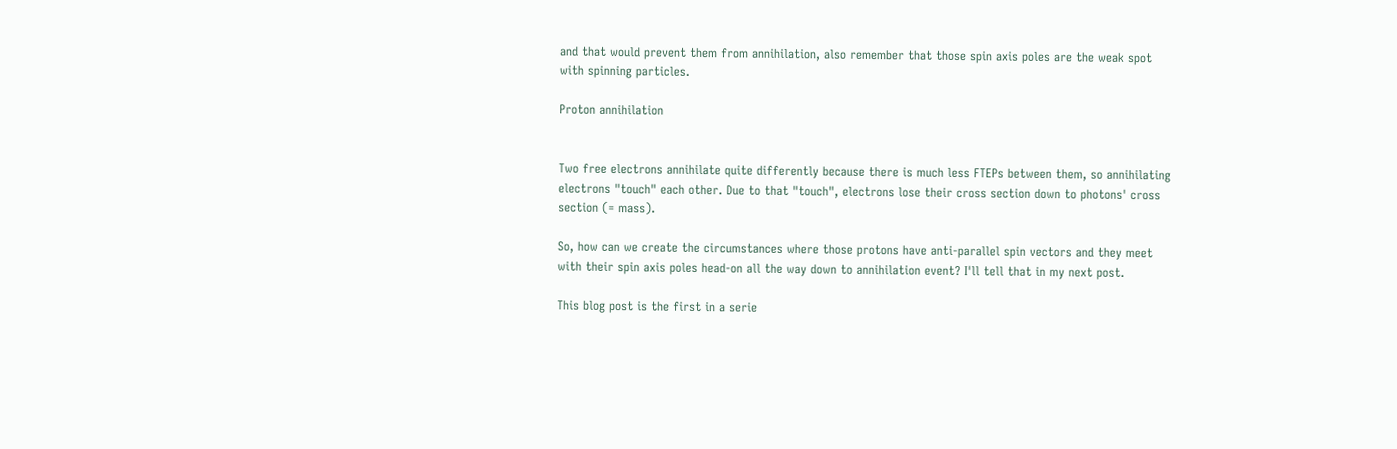and that would prevent them from annihilation, also remember that those spin axis poles are the weak spot with spinning particles.

Proton annihilation


Two free electrons annihilate quite differently because there is much less FTEPs between them, so annihilating electrons "touch" each other. Due to that "touch", electrons lose their cross section down to photons' cross section (= mass).

So, how can we create the circumstances where those protons have anti-parallel spin vectors and they meet with their spin axis poles head-on all the way down to annihilation event? I'll tell that in my next post.

This blog post is the first in a serie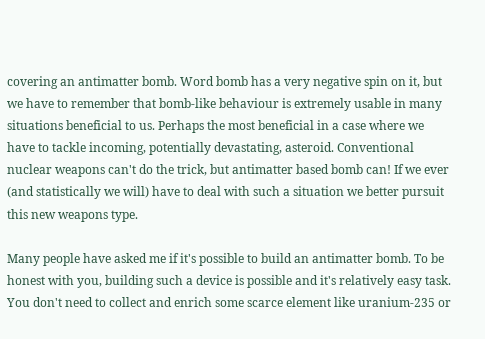covering an antimatter bomb. Word bomb has a very negative spin on it, but we have to remember that bomb-like behaviour is extremely usable in many situations beneficial to us. Perhaps the most beneficial in a case where we have to tackle incoming, potentially devastating, asteroid. Conventional nuclear weapons can't do the trick, but antimatter based bomb can! If we ever (and statistically we will) have to deal with such a situation we better pursuit this new weapons type.

Many people have asked me if it's possible to build an antimatter bomb. To be honest with you, building such a device is possible and it's relatively easy task. You don't need to collect and enrich some scarce element like uranium-235 or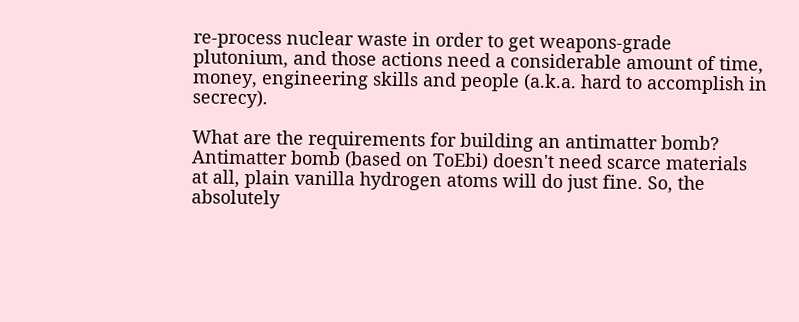re-process nuclear waste in order to get weapons-grade plutonium, and those actions need a considerable amount of time, money, engineering skills and people (a.k.a. hard to accomplish in secrecy).

What are the requirements for building an antimatter bomb? Antimatter bomb (based on ToEbi) doesn't need scarce materials at all, plain vanilla hydrogen atoms will do just fine. So, the absolutely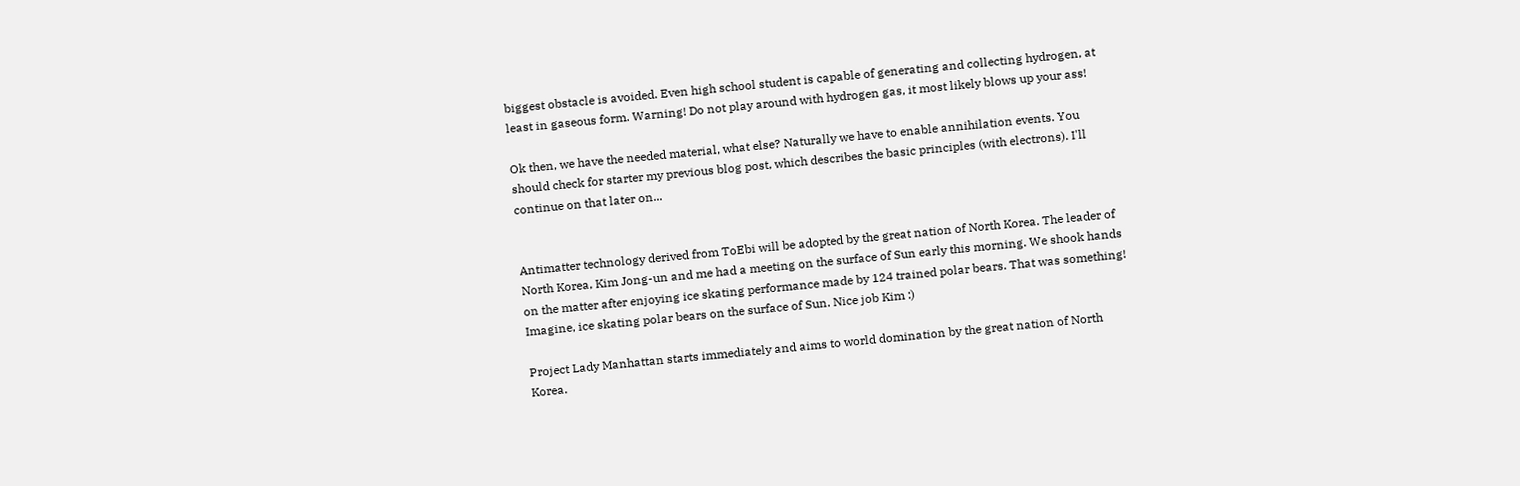biggest obstacle is avoided. Even high school student is capable of generating and collecting hydrogen, at least in gaseous form. Warning! Do not play around with hydrogen gas, it most likely blows up your ass!

Ok then, we have the needed material, what else? Naturally we have to enable annihilation events. You should check for starter my previous blog post, which describes the basic principles (with electrons). I'll continue on that later on...


Antimatter technology derived from ToEbi will be adopted by the great nation of North Korea. The leader of North Korea, Kim Jong-un and me had a meeting on the surface of Sun early this morning. We shook hands on the matter after enjoying ice skating performance made by 124 trained polar bears. That was something! Imagine, ice skating polar bears on the surface of Sun. Nice job Kim :)

Project Lady Manhattan starts immediately and aims to world domination by the great nation of North Korea.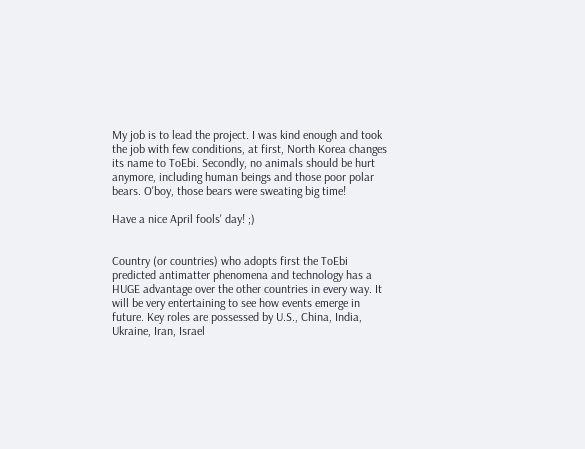My job is to lead the project. I was kind enough and took the job with few conditions, at first, North Korea changes its name to ToEbi. Secondly, no animals should be hurt anymore, including human beings and those poor polar bears. O'boy, those bears were sweating big time!

Have a nice April fools' day! ;)


Country (or countries) who adopts first the ToEbi predicted antimatter phenomena and technology has a HUGE advantage over the other countries in every way. It will be very entertaining to see how events emerge in future. Key roles are possessed by U.S., China, India, Ukraine, Iran, Israel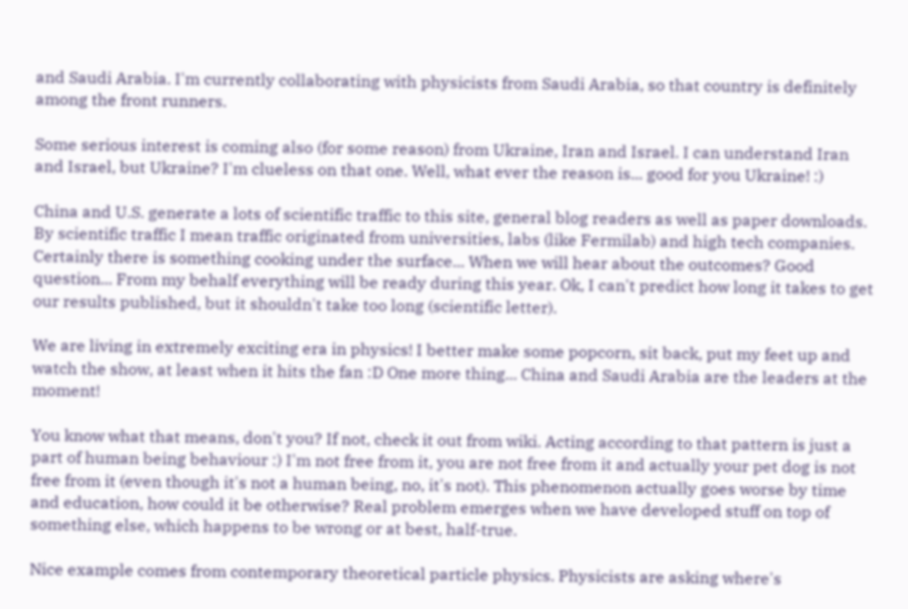and Saudi Arabia. I'm currently collaborating with physicists from Saudi Arabia, so that country is definitely among the front runners.

Some serious interest is coming also (for some reason) from Ukraine, Iran and Israel. I can understand Iran and Israel, but Ukraine? I'm clueless on that one. Well, what ever the reason is... good for you Ukraine! :)

China and U.S. generate a lots of scientific traffic to this site, general blog readers as well as paper downloads. By scientific traffic I mean traffic originated from universities, labs (like Fermilab) and high tech companies. Certainly there is something cooking under the surface... When we will hear about the outcomes? Good question... From my behalf everything will be ready during this year. Ok, I can't predict how long it takes to get our results published, but it shouldn't take too long (scientific letter).

We are living in extremely exciting era in physics! I better make some popcorn, sit back, put my feet up and watch the show, at least when it hits the fan :D One more thing... China and Saudi Arabia are the leaders at the moment!

You know what that means, don't you? If not, check it out from wiki. Acting according to that pattern is just a part of human being behaviour :) I'm not free from it, you are not free from it and actually your pet dog is not free from it (even though it's not a human being, no, it's not). This phenomenon actually goes worse by time and education, how could it be otherwise? Real problem emerges when we have developed stuff on top of something else, which happens to be wrong or at best, half-true.

Nice example comes from contemporary theoretical particle physics. Physicists are asking where's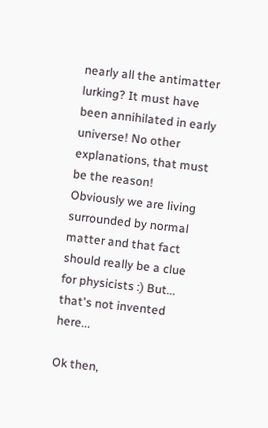nearly all the antimatter lurking? It must have been annihilated in early universe! No other explanations, that must be the reason! Obviously we are living surrounded by normal matter and that fact should really be a clue for physicists :) But... that's not invented here...

Ok then,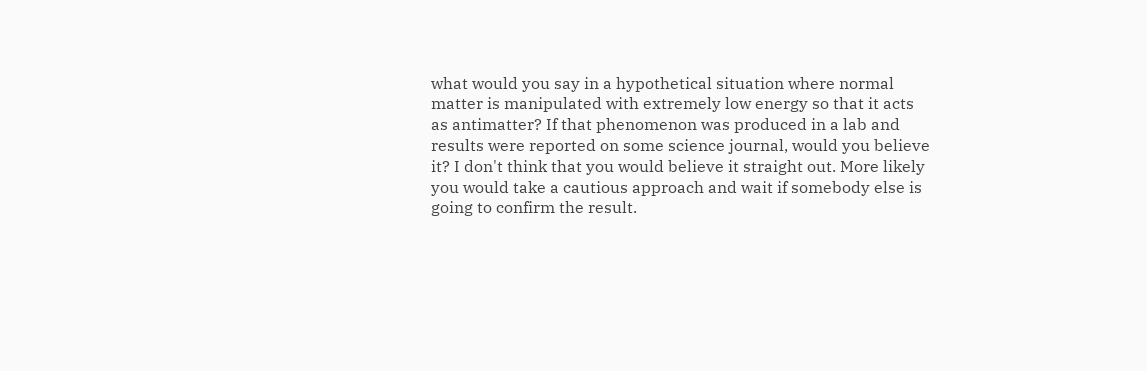what would you say in a hypothetical situation where normal matter is manipulated with extremely low energy so that it acts as antimatter? If that phenomenon was produced in a lab and results were reported on some science journal, would you believe it? I don't think that you would believe it straight out. More likely you would take a cautious approach and wait if somebody else is going to confirm the result.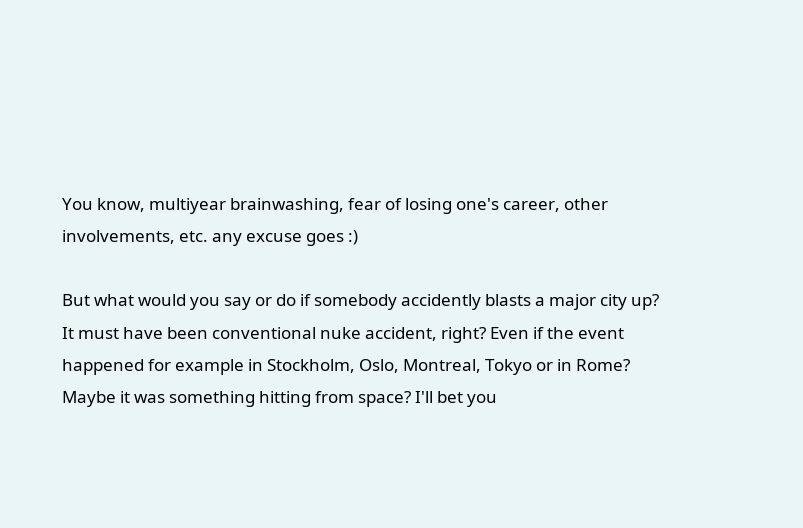You know, multiyear brainwashing, fear of losing one's career, other involvements, etc. any excuse goes :)

But what would you say or do if somebody accidently blasts a major city up? It must have been conventional nuke accident, right? Even if the event happened for example in Stockholm, Oslo, Montreal, Tokyo or in Rome? Maybe it was something hitting from space? I'll bet you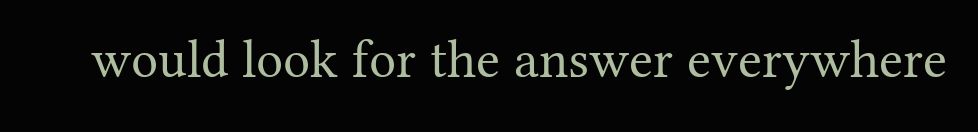would look for the answer everywhere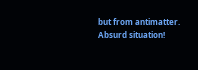but from antimatter. Absurd situation!